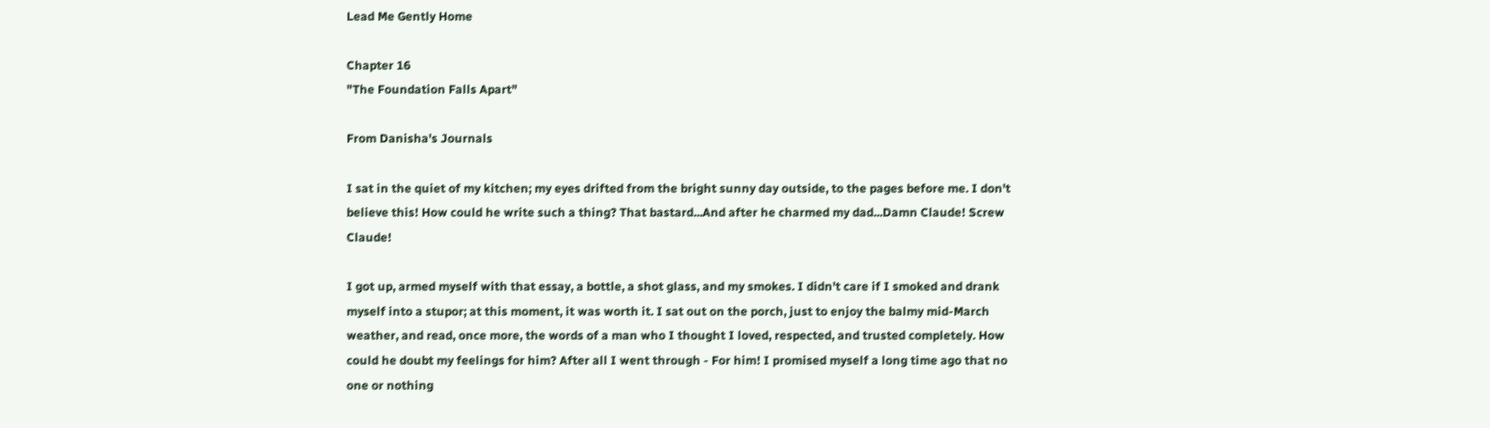Lead Me Gently Home

Chapter 16
"The Foundation Falls Apart"

From Danisha's Journals

I sat in the quiet of my kitchen; my eyes drifted from the bright sunny day outside, to the pages before me. I don't believe this! How could he write such a thing? That bastard...And after he charmed my dad...Damn Claude! Screw Claude!

I got up, armed myself with that essay, a bottle, a shot glass, and my smokes. I didn't care if I smoked and drank myself into a stupor; at this moment, it was worth it. I sat out on the porch, just to enjoy the balmy mid-March weather, and read, once more, the words of a man who I thought I loved, respected, and trusted completely. How could he doubt my feelings for him? After all I went through - For him! I promised myself a long time ago that no one or nothing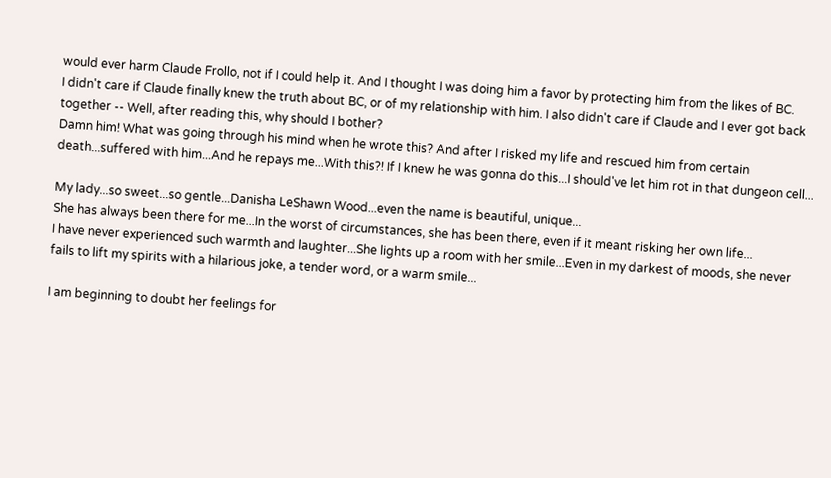would ever harm Claude Frollo, not if I could help it. And I thought I was doing him a favor by protecting him from the likes of BC.
I didn't care if Claude finally knew the truth about BC, or of my relationship with him. I also didn't care if Claude and I ever got back together -- Well, after reading this, why should I bother?
Damn him! What was going through his mind when he wrote this? And after I risked my life and rescued him from certain death...suffered with him...And he repays me...With this?! If I knew he was gonna do this...I should've let him rot in that dungeon cell...

My lady...so sweet...so gentle...Danisha LeShawn Wood...even the name is beautiful, unique...
She has always been there for me...In the worst of circumstances, she has been there, even if it meant risking her own life...
I have never experienced such warmth and laughter...She lights up a room with her smile...Even in my darkest of moods, she never fails to lift my spirits with a hilarious joke, a tender word, or a warm smile...

I am beginning to doubt her feelings for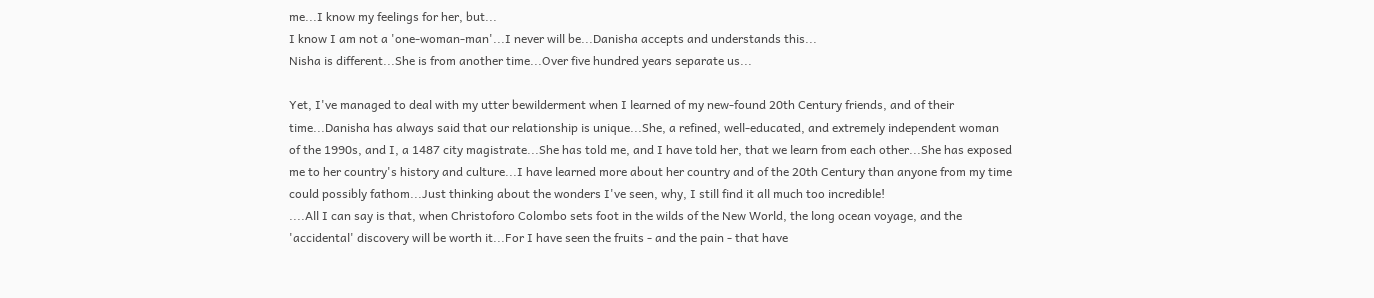me...I know my feelings for her, but...
I know I am not a 'one-woman-man'...I never will be...Danisha accepts and understands this...
Nisha is different...She is from another time...Over five hundred years separate us...

Yet, I've managed to deal with my utter bewilderment when I learned of my new-found 20th Century friends, and of their time...Danisha has always said that our relationship is unique...She, a refined, well-educated, and extremely independent woman of the 1990s, and I, a 1487 city magistrate...She has told me, and I have told her, that we learn from each other...She has exposed me to her country's history and culture...I have learned more about her country and of the 20th Century than anyone from my time could possibly fathom...Just thinking about the wonders I've seen, why, I still find it all much too incredible!
....All I can say is that, when Christoforo Colombo sets foot in the wilds of the New World, the long ocean voyage, and the 'accidental' discovery will be worth it...For I have seen the fruits - and the pain - that have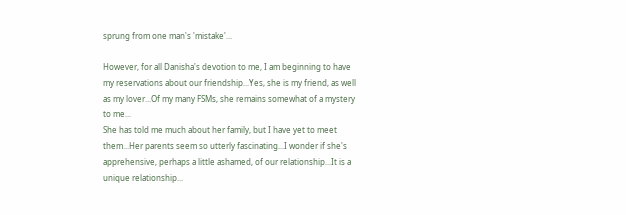sprung from one man's 'mistake'...

However, for all Danisha's devotion to me, I am beginning to have my reservations about our friendship...Yes, she is my friend, as well as my lover...Of my many FSMs, she remains somewhat of a mystery to me...
She has told me much about her family, but I have yet to meet them...Her parents seem so utterly fascinating...I wonder if she's apprehensive, perhaps a little ashamed, of our relationship...It is a unique relationship...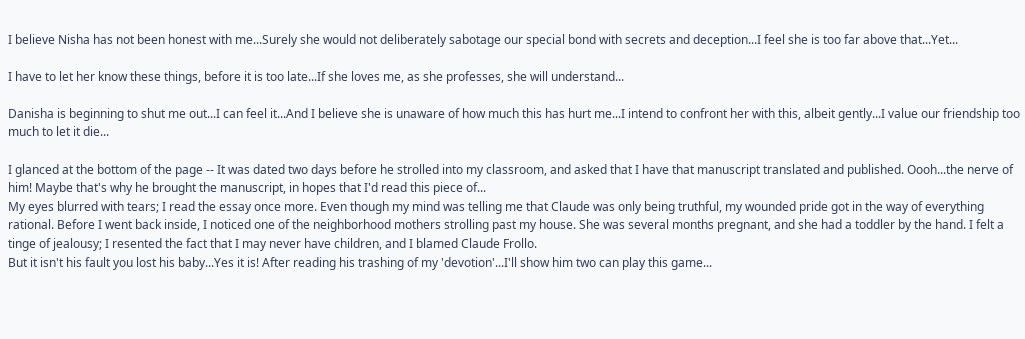I believe Nisha has not been honest with me...Surely she would not deliberately sabotage our special bond with secrets and deception...I feel she is too far above that...Yet...

I have to let her know these things, before it is too late...If she loves me, as she professes, she will understand...

Danisha is beginning to shut me out...I can feel it...And I believe she is unaware of how much this has hurt me...I intend to confront her with this, albeit gently...I value our friendship too much to let it die...

I glanced at the bottom of the page -- It was dated two days before he strolled into my classroom, and asked that I have that manuscript translated and published. Oooh...the nerve of him! Maybe that's why he brought the manuscript, in hopes that I'd read this piece of...
My eyes blurred with tears; I read the essay once more. Even though my mind was telling me that Claude was only being truthful, my wounded pride got in the way of everything rational. Before I went back inside, I noticed one of the neighborhood mothers strolling past my house. She was several months pregnant, and she had a toddler by the hand. I felt a tinge of jealousy; I resented the fact that I may never have children, and I blamed Claude Frollo.
But it isn't his fault you lost his baby...Yes it is! After reading his trashing of my 'devotion'...I'll show him two can play this game...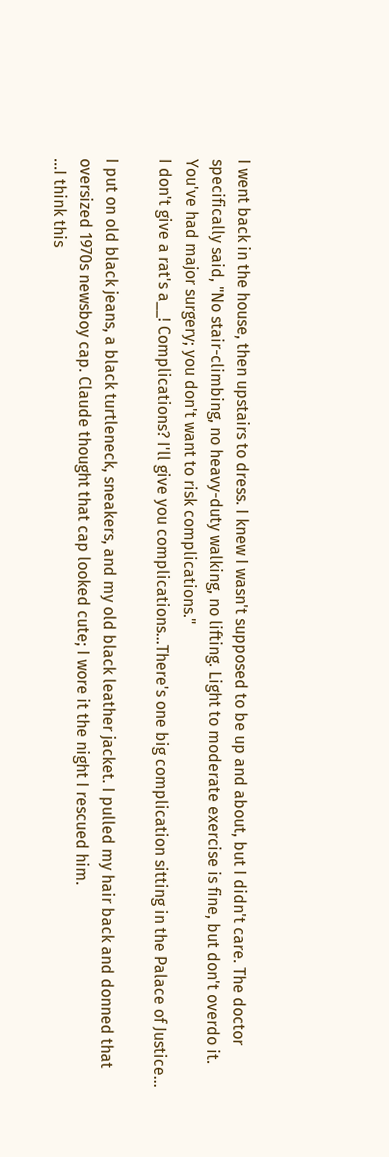I went back in the house, then upstairs to dress. I knew I wasn't supposed to be up and about, but I didn't care. The doctor specifically said, "No stair-climbing, no heavy-duty walking, no lifting. Light to moderate exercise is fine, but don't overdo it. You've had major surgery; you don't want to risk complications."
I don't give a rat's a__! Complications? I'll give you complications...There's one big complication sitting in the Palace of Justice...

I put on old black jeans, a black turtleneck, sneakers, and my old black leather jacket. I pulled my hair back and donned that oversized 1970s newsboy cap. Claude thought that cap looked cute; I wore it the night I rescued him.
...I think this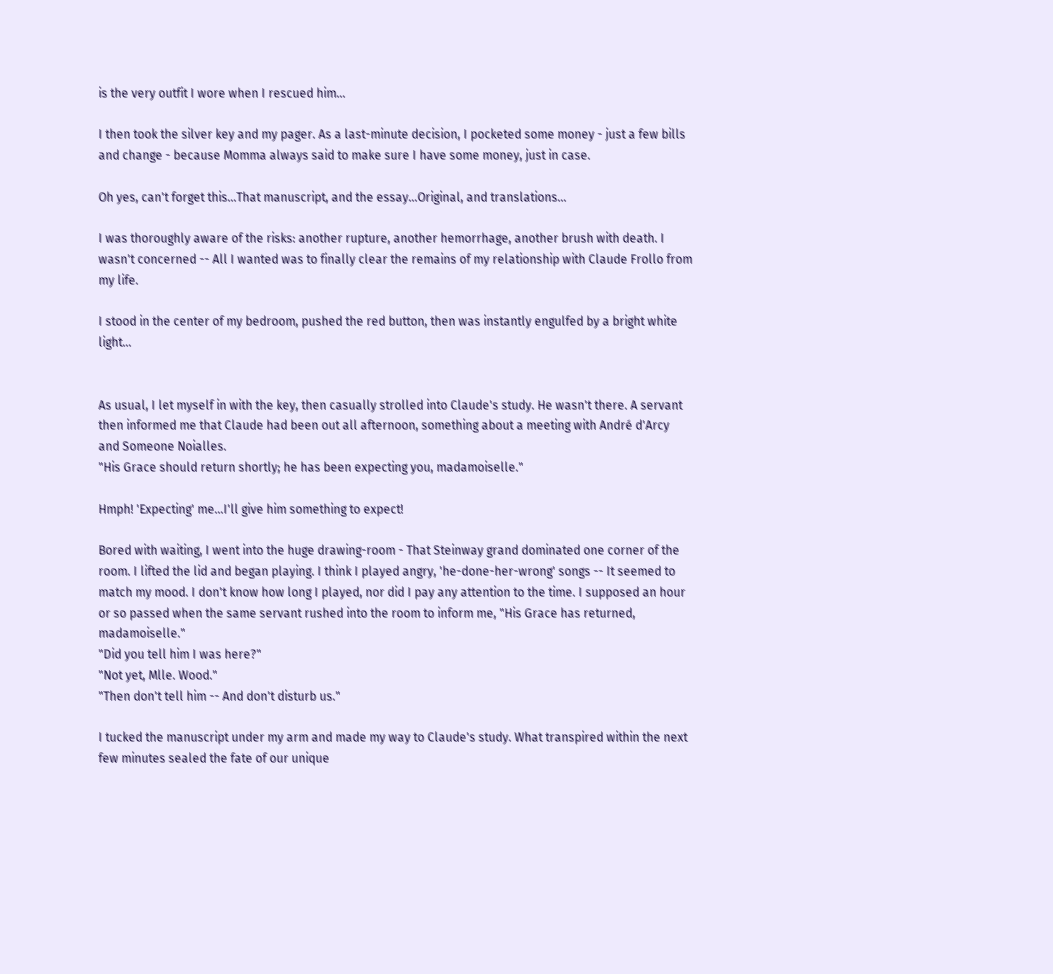is the very outfit I wore when I rescued him...

I then took the silver key and my pager. As a last-minute decision, I pocketed some money - just a few bills and change - because Momma always said to make sure I have some money, just in case.

Oh yes, can't forget this...That manuscript, and the essay...Original, and translations...

I was thoroughly aware of the risks: another rupture, another hemorrhage, another brush with death. I wasn't concerned -- All I wanted was to finally clear the remains of my relationship with Claude Frollo from my life.

I stood in the center of my bedroom, pushed the red button, then was instantly engulfed by a bright white light...


As usual, I let myself in with the key, then casually strolled into Claude's study. He wasn't there. A servant then informed me that Claude had been out all afternoon, something about a meeting with André d'Arcy and Someone Noialles.
"His Grace should return shortly; he has been expecting you, madamoiselle."

Hmph! 'Expecting' me...I'll give him something to expect!

Bored with waiting, I went into the huge drawing-room - That Steinway grand dominated one corner of the room. I lifted the lid and began playing. I think I played angry, 'he-done-her-wrong' songs -- It seemed to match my mood. I don't know how long I played, nor did I pay any attention to the time. I supposed an hour or so passed when the same servant rushed into the room to inform me, "His Grace has returned, madamoiselle."
"Did you tell him I was here?"
"Not yet, Mlle. Wood."
"Then don't tell him -- And don't disturb us."

I tucked the manuscript under my arm and made my way to Claude's study. What transpired within the next few minutes sealed the fate of our unique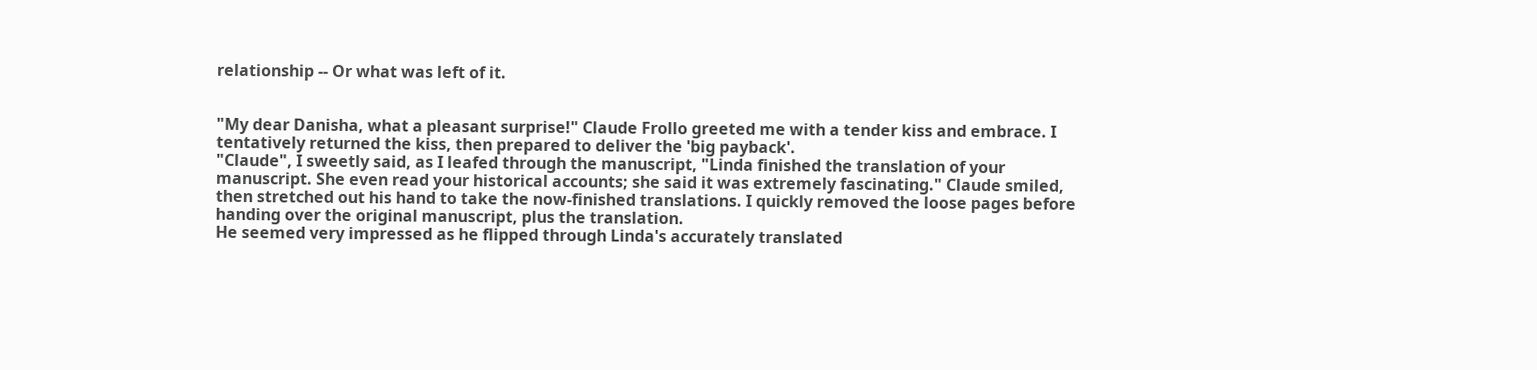relationship -- Or what was left of it.


"My dear Danisha, what a pleasant surprise!" Claude Frollo greeted me with a tender kiss and embrace. I tentatively returned the kiss, then prepared to deliver the 'big payback'.
"Claude", I sweetly said, as I leafed through the manuscript, "Linda finished the translation of your manuscript. She even read your historical accounts; she said it was extremely fascinating." Claude smiled, then stretched out his hand to take the now-finished translations. I quickly removed the loose pages before handing over the original manuscript, plus the translation.
He seemed very impressed as he flipped through Linda's accurately translated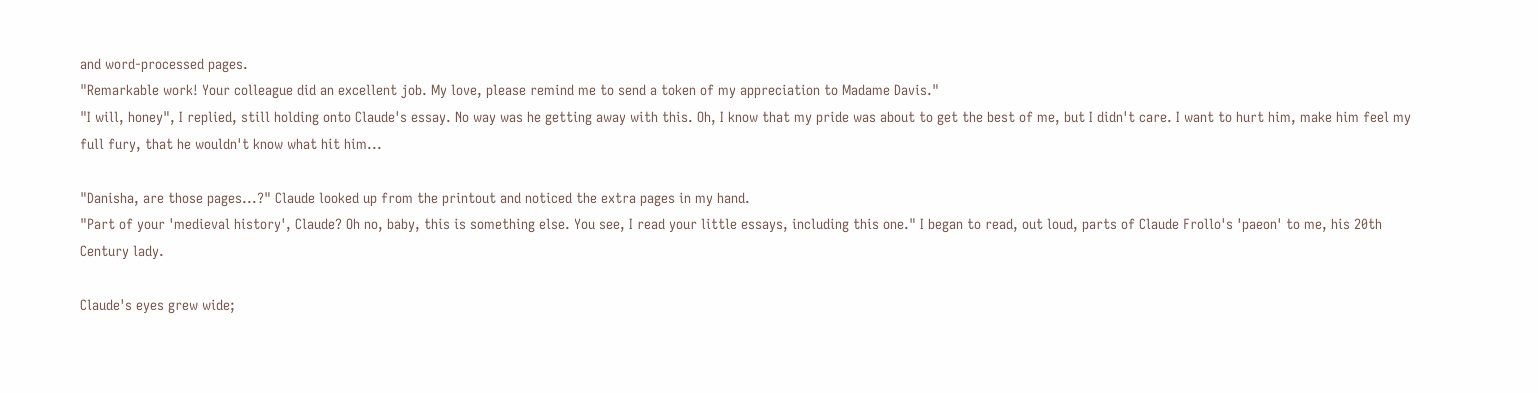and word-processed pages.
"Remarkable work! Your colleague did an excellent job. My love, please remind me to send a token of my appreciation to Madame Davis."
"I will, honey", I replied, still holding onto Claude's essay. No way was he getting away with this. Oh, I know that my pride was about to get the best of me, but I didn't care. I want to hurt him, make him feel my full fury, that he wouldn't know what hit him...

"Danisha, are those pages...?" Claude looked up from the printout and noticed the extra pages in my hand.
"Part of your 'medieval history', Claude? Oh no, baby, this is something else. You see, I read your little essays, including this one." I began to read, out loud, parts of Claude Frollo's 'paeon' to me, his 20th Century lady.

Claude's eyes grew wide;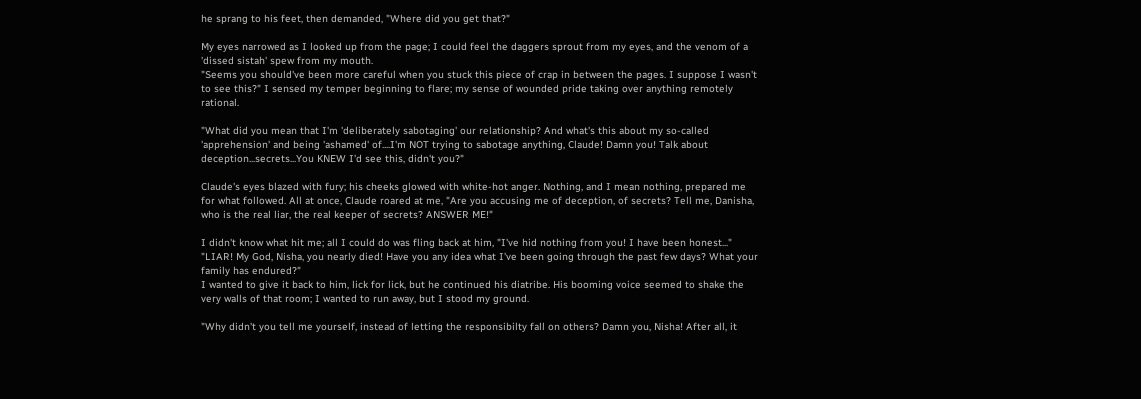he sprang to his feet, then demanded, "Where did you get that?"

My eyes narrowed as I looked up from the page; I could feel the daggers sprout from my eyes, and the venom of a 'dissed sistah' spew from my mouth.
"Seems you should've been more careful when you stuck this piece of crap in between the pages. I suppose I wasn't to see this?" I sensed my temper beginning to flare; my sense of wounded pride taking over anything remotely rational.

"What did you mean that I'm 'deliberately sabotaging' our relationship? And what's this about my so-called 'apprehension' and being 'ashamed' of....I'm NOT trying to sabotage anything, Claude! Damn you! Talk about deception...secrets...You KNEW I'd see this, didn't you?"

Claude's eyes blazed with fury; his cheeks glowed with white-hot anger. Nothing, and I mean nothing, prepared me for what followed. All at once, Claude roared at me, "Are you accusing me of deception, of secrets? Tell me, Danisha, who is the real liar, the real keeper of secrets? ANSWER ME!"

I didn't know what hit me; all I could do was fling back at him, "I've hid nothing from you! I have been honest..."
"LIAR! My God, Nisha, you nearly died! Have you any idea what I've been going through the past few days? What your family has endured?"
I wanted to give it back to him, lick for lick, but he continued his diatribe. His booming voice seemed to shake the very walls of that room; I wanted to run away, but I stood my ground.

"Why didn't you tell me yourself, instead of letting the responsibilty fall on others? Damn you, Nisha! After all, it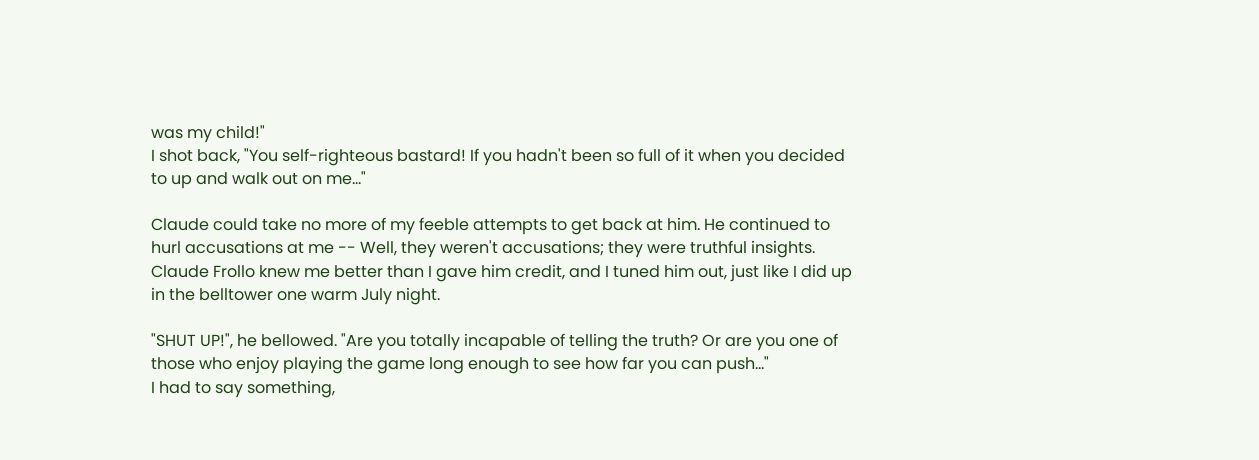was my child!"
I shot back, "You self-righteous bastard! If you hadn't been so full of it when you decided to up and walk out on me..."

Claude could take no more of my feeble attempts to get back at him. He continued to hurl accusations at me -- Well, they weren't accusations; they were truthful insights. Claude Frollo knew me better than I gave him credit, and I tuned him out, just like I did up in the belltower one warm July night.

"SHUT UP!", he bellowed. "Are you totally incapable of telling the truth? Or are you one of those who enjoy playing the game long enough to see how far you can push..."
I had to say something,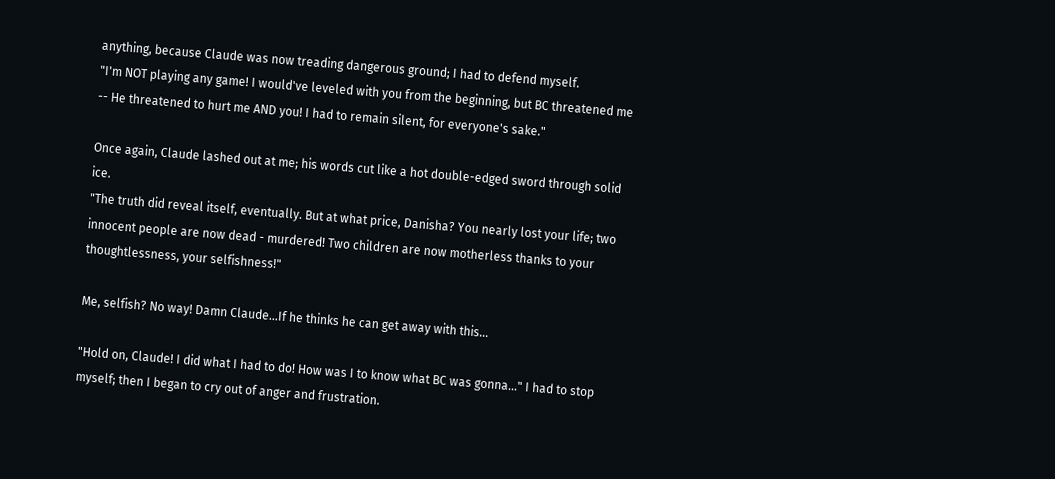anything, because Claude was now treading dangerous ground; I had to defend myself.
"I'm NOT playing any game! I would've leveled with you from the beginning, but BC threatened me -- He threatened to hurt me AND you! I had to remain silent, for everyone's sake."

Once again, Claude lashed out at me; his words cut like a hot double-edged sword through solid ice.
"The truth did reveal itself, eventually. But at what price, Danisha? You nearly lost your life; two innocent people are now dead - murdered! Two children are now motherless thanks to your thoughtlessness, your selfishness!"

Me, selfish? No way! Damn Claude...If he thinks he can get away with this...

"Hold on, Claude! I did what I had to do! How was I to know what BC was gonna..." I had to stop myself; then I began to cry out of anger and frustration.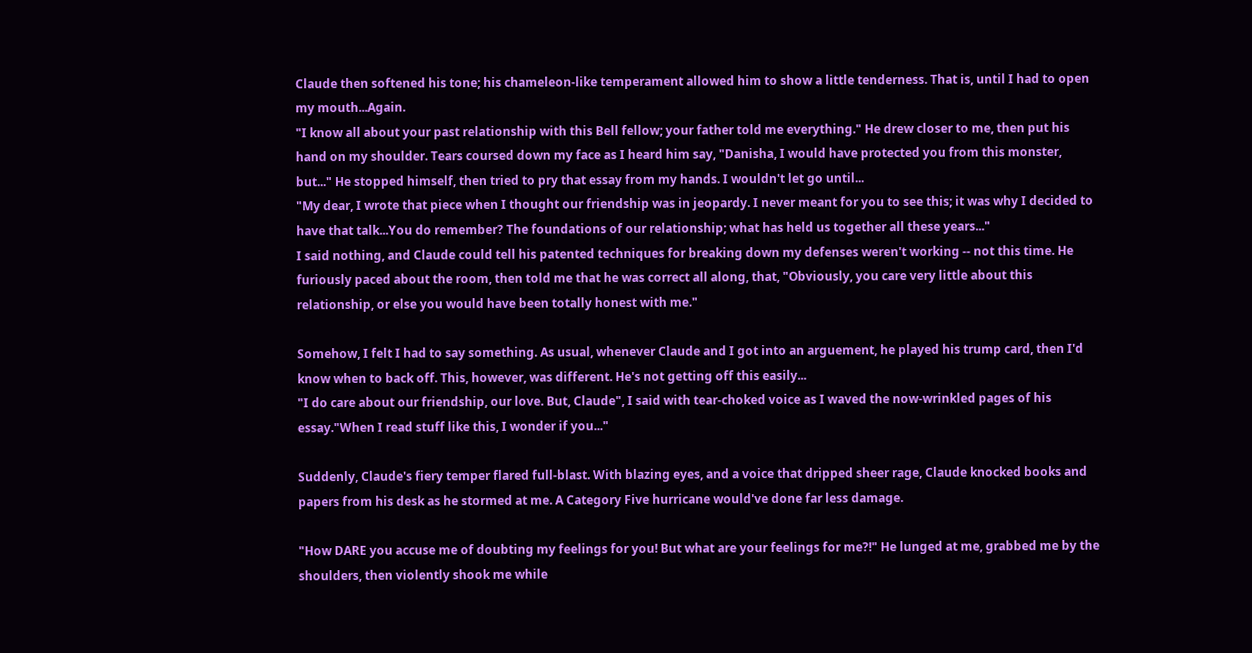Claude then softened his tone; his chameleon-like temperament allowed him to show a little tenderness. That is, until I had to open my mouth...Again.
"I know all about your past relationship with this Bell fellow; your father told me everything." He drew closer to me, then put his hand on my shoulder. Tears coursed down my face as I heard him say, "Danisha, I would have protected you from this monster, but..." He stopped himself, then tried to pry that essay from my hands. I wouldn't let go until...
"My dear, I wrote that piece when I thought our friendship was in jeopardy. I never meant for you to see this; it was why I decided to have that talk...You do remember? The foundations of our relationship; what has held us together all these years..."
I said nothing, and Claude could tell his patented techniques for breaking down my defenses weren't working -- not this time. He furiously paced about the room, then told me that he was correct all along, that, "Obviously, you care very little about this relationship, or else you would have been totally honest with me."

Somehow, I felt I had to say something. As usual, whenever Claude and I got into an arguement, he played his trump card, then I'd know when to back off. This, however, was different. He's not getting off this easily...
"I do care about our friendship, our love. But, Claude", I said with tear-choked voice as I waved the now-wrinkled pages of his essay."When I read stuff like this, I wonder if you..."

Suddenly, Claude's fiery temper flared full-blast. With blazing eyes, and a voice that dripped sheer rage, Claude knocked books and papers from his desk as he stormed at me. A Category Five hurricane would've done far less damage.

"How DARE you accuse me of doubting my feelings for you! But what are your feelings for me?!" He lunged at me, grabbed me by the shoulders, then violently shook me while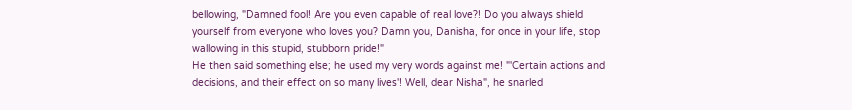bellowing, "Damned fool! Are you even capable of real love?! Do you always shield yourself from everyone who loves you? Damn you, Danisha, for once in your life, stop wallowing in this stupid, stubborn pride!"
He then said something else; he used my very words against me! "'Certain actions and decisions, and their effect on so many lives'! Well, dear Nisha", he snarled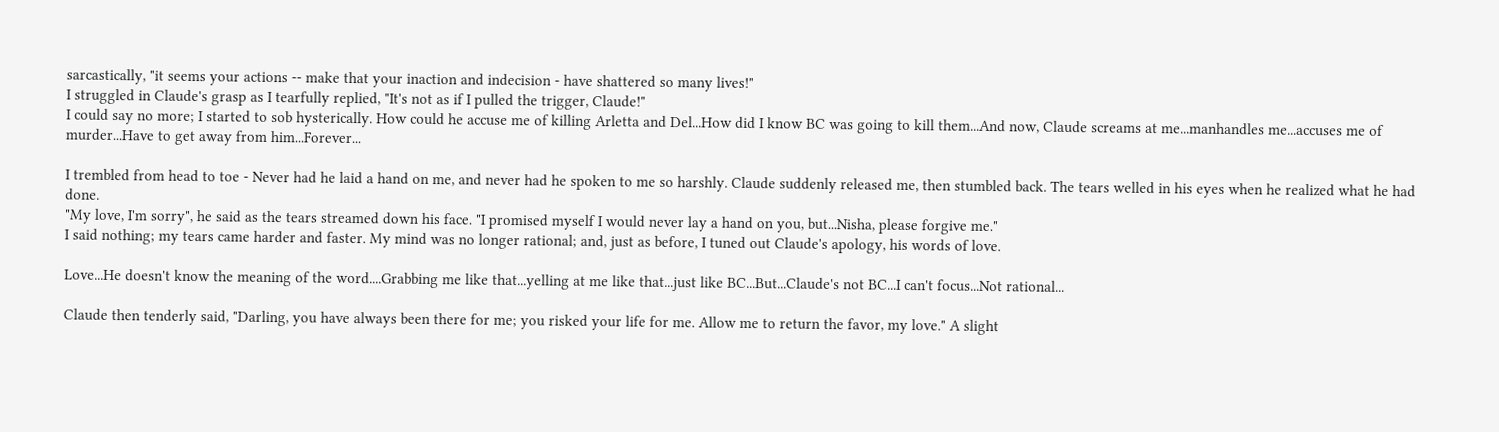sarcastically, "it seems your actions -- make that your inaction and indecision - have shattered so many lives!"
I struggled in Claude's grasp as I tearfully replied, "It's not as if I pulled the trigger, Claude!"
I could say no more; I started to sob hysterically. How could he accuse me of killing Arletta and Del...How did I know BC was going to kill them...And now, Claude screams at me...manhandles me...accuses me of murder...Have to get away from him...Forever...

I trembled from head to toe - Never had he laid a hand on me, and never had he spoken to me so harshly. Claude suddenly released me, then stumbled back. The tears welled in his eyes when he realized what he had done.
"My love, I'm sorry", he said as the tears streamed down his face. "I promised myself I would never lay a hand on you, but...Nisha, please forgive me."
I said nothing; my tears came harder and faster. My mind was no longer rational; and, just as before, I tuned out Claude's apology, his words of love.

Love...He doesn't know the meaning of the word....Grabbing me like that...yelling at me like that...just like BC...But...Claude's not BC...I can't focus...Not rational...

Claude then tenderly said, "Darling, you have always been there for me; you risked your life for me. Allow me to return the favor, my love." A slight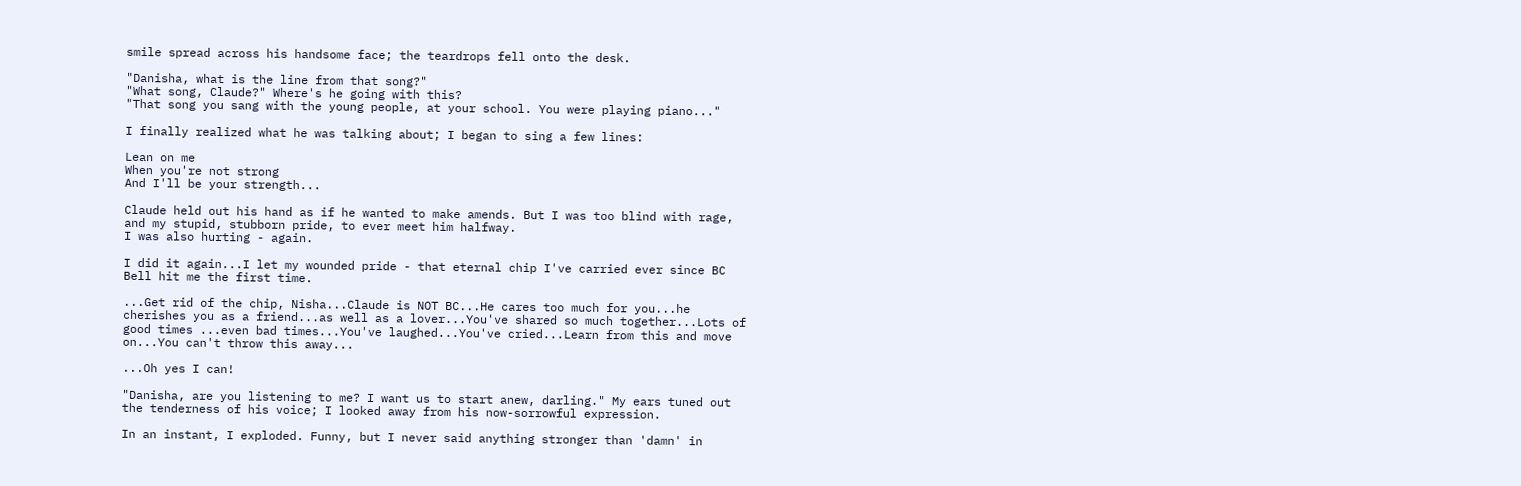smile spread across his handsome face; the teardrops fell onto the desk.

"Danisha, what is the line from that song?"
"What song, Claude?" Where's he going with this?
"That song you sang with the young people, at your school. You were playing piano..."

I finally realized what he was talking about; I began to sing a few lines:

Lean on me
When you're not strong
And I'll be your strength...

Claude held out his hand as if he wanted to make amends. But I was too blind with rage, and my stupid, stubborn pride, to ever meet him halfway.
I was also hurting - again.

I did it again...I let my wounded pride - that eternal chip I've carried ever since BC Bell hit me the first time.

...Get rid of the chip, Nisha...Claude is NOT BC...He cares too much for you...he cherishes you as a friend...as well as a lover...You've shared so much together...Lots of good times ...even bad times...You've laughed...You've cried...Learn from this and move on...You can't throw this away...

...Oh yes I can!

"Danisha, are you listening to me? I want us to start anew, darling." My ears tuned out the tenderness of his voice; I looked away from his now-sorrowful expression.

In an instant, I exploded. Funny, but I never said anything stronger than 'damn' in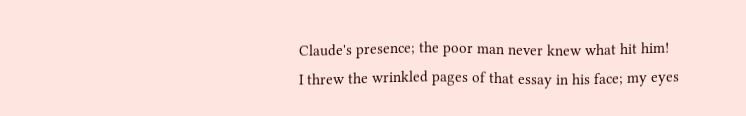Claude's presence; the poor man never knew what hit him!
I threw the wrinkled pages of that essay in his face; my eyes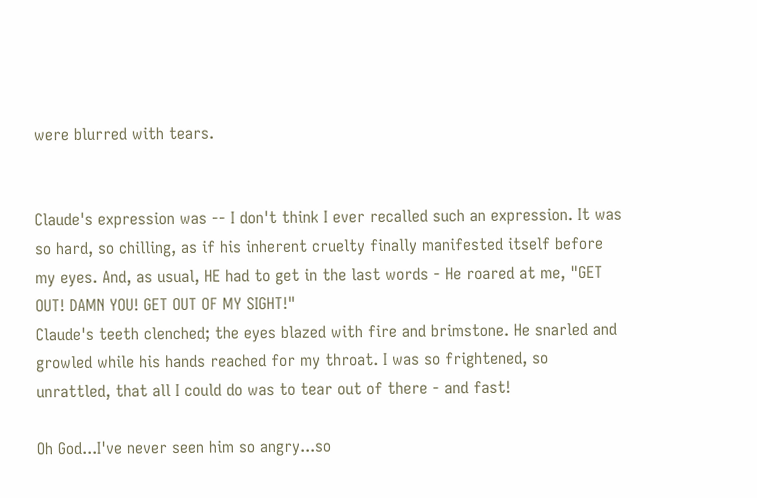were blurred with tears.


Claude's expression was -- I don't think I ever recalled such an expression. It was so hard, so chilling, as if his inherent cruelty finally manifested itself before my eyes. And, as usual, HE had to get in the last words - He roared at me, "GET OUT! DAMN YOU! GET OUT OF MY SIGHT!"
Claude's teeth clenched; the eyes blazed with fire and brimstone. He snarled and growled while his hands reached for my throat. I was so frightened, so unrattled, that all I could do was to tear out of there - and fast!

Oh God...I've never seen him so angry...so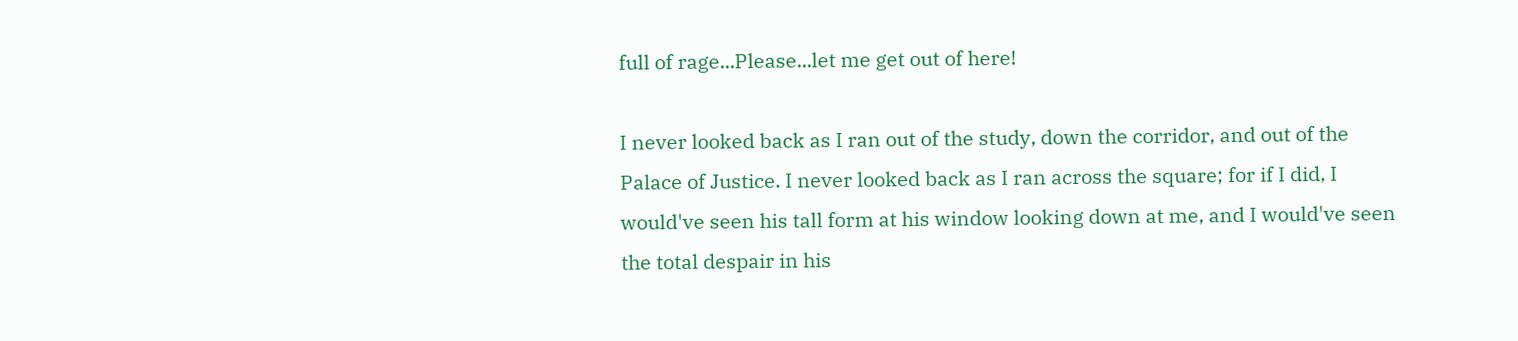full of rage...Please...let me get out of here!

I never looked back as I ran out of the study, down the corridor, and out of the Palace of Justice. I never looked back as I ran across the square; for if I did, I would've seen his tall form at his window looking down at me, and I would've seen the total despair in his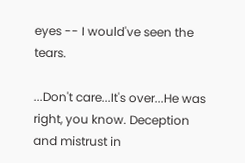eyes -- I would've seen the tears.

...Don't care...It's over...He was right, you know. Deception and mistrust in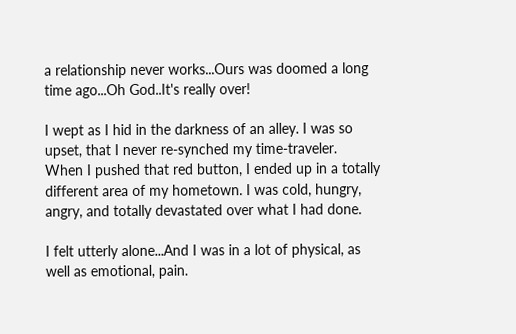a relationship never works...Ours was doomed a long time ago...Oh God..It's really over!

I wept as I hid in the darkness of an alley. I was so upset, that I never re-synched my time-traveler.
When I pushed that red button, I ended up in a totally different area of my hometown. I was cold, hungry, angry, and totally devastated over what I had done.

I felt utterly alone...And I was in a lot of physical, as well as emotional, pain.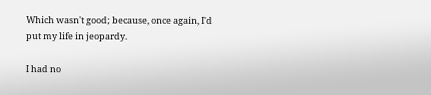Which wasn't good; because, once again, I'd put my life in jeopardy.

I had no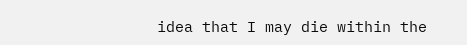idea that I may die within the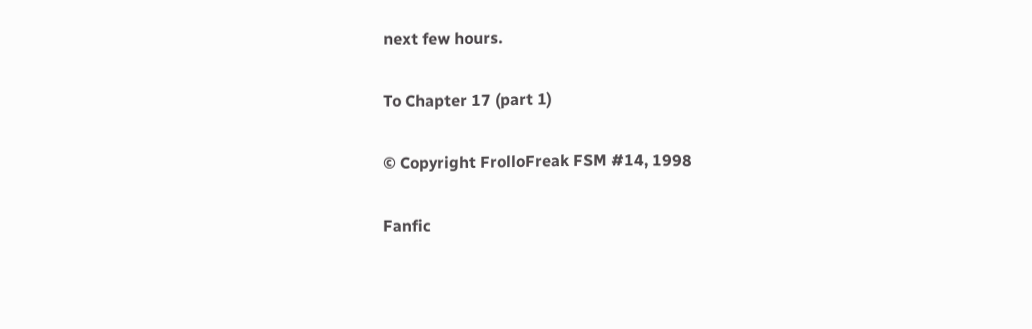next few hours.

To Chapter 17 (part 1)

© Copyright FrolloFreak FSM #14, 1998

Fanfic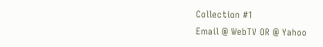Collection #1
Email @ WebTV OR @ Yahoo